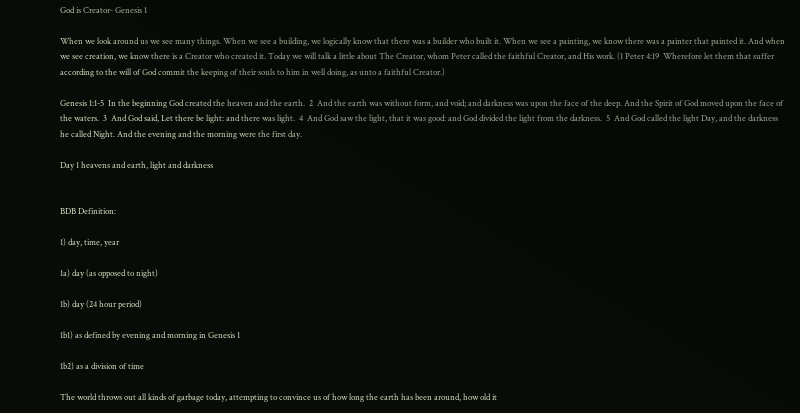God is Creator- Genesis 1

When we look around us we see many things. When we see a building, we logically know that there was a builder who built it. When we see a painting, we know there was a painter that painted it. And when we see creation, we know there is a Creator who created it. Today we will talk a little about The Creator, whom Peter called the faithful Creator, and His work. (1 Peter 4:19  Wherefore let them that suffer according to the will of God commit the keeping of their souls to him in well doing, as unto a faithful Creator.)

Genesis 1:1-5  In the beginning God created the heaven and the earth.  2  And the earth was without form, and void; and darkness was upon the face of the deep. And the Spirit of God moved upon the face of the waters.  3  And God said, Let there be light: and there was light.  4  And God saw the light, that it was good: and God divided the light from the darkness.  5  And God called the light Day, and the darkness he called Night. And the evening and the morning were the first day.

Day 1 heavens and earth, light and darkness


BDB Definition:

1) day, time, year

1a) day (as opposed to night)

1b) day (24 hour period)

1b1) as defined by evening and morning in Genesis 1

1b2) as a division of time

The world throws out all kinds of garbage today, attempting to convince us of how long the earth has been around, how old it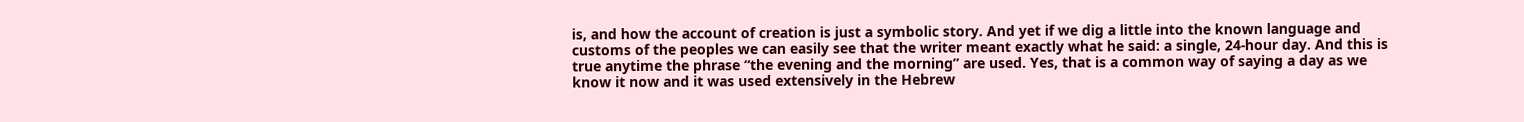is, and how the account of creation is just a symbolic story. And yet if we dig a little into the known language and customs of the peoples we can easily see that the writer meant exactly what he said: a single, 24-hour day. And this is true anytime the phrase “the evening and the morning” are used. Yes, that is a common way of saying a day as we know it now and it was used extensively in the Hebrew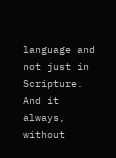language and not just in Scripture. And it always, without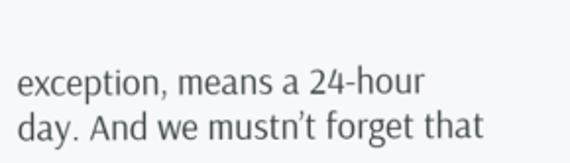exception, means a 24-hour day. And we mustn’t forget that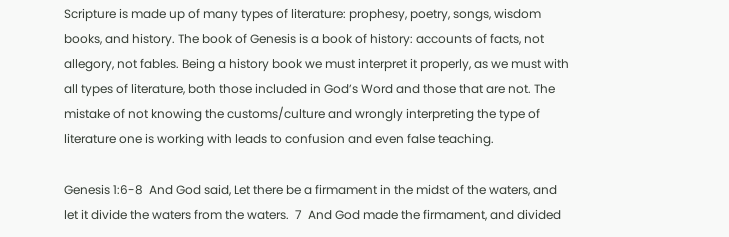Scripture is made up of many types of literature: prophesy, poetry, songs, wisdom books, and history. The book of Genesis is a book of history: accounts of facts, not allegory, not fables. Being a history book we must interpret it properly, as we must with all types of literature, both those included in God’s Word and those that are not. The mistake of not knowing the customs/culture and wrongly interpreting the type of literature one is working with leads to confusion and even false teaching.

Genesis 1:6-8  And God said, Let there be a firmament in the midst of the waters, and let it divide the waters from the waters.  7  And God made the firmament, and divided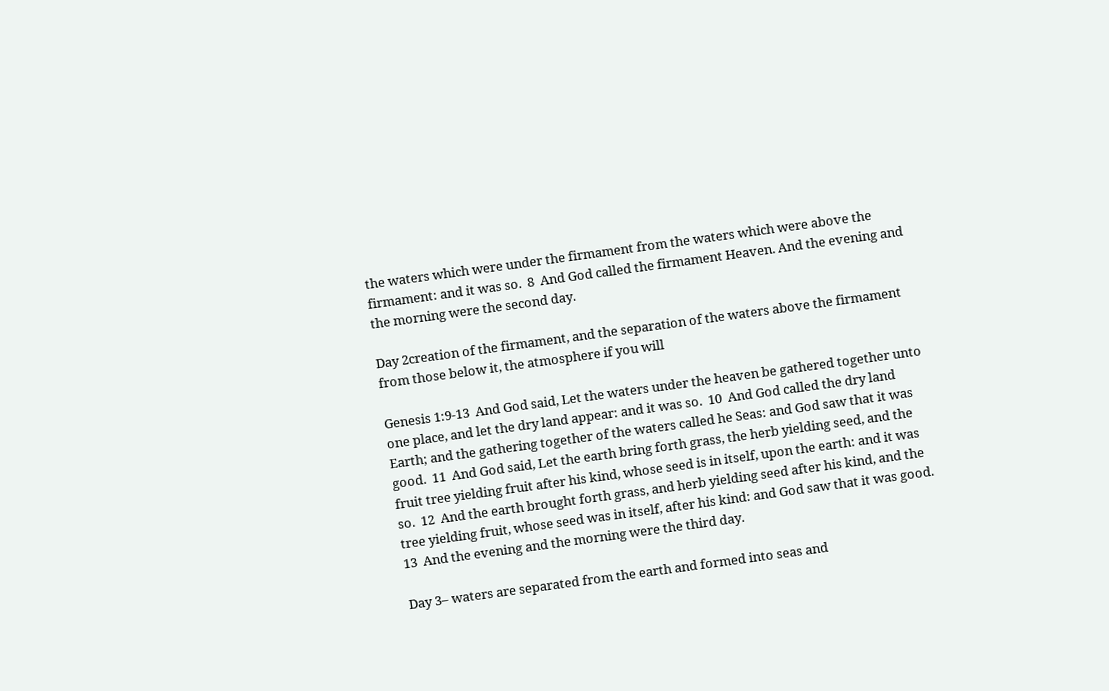the waters which were under the firmament from the waters which were above the firmament: and it was so.  8  And God called the firmament Heaven. And the evening and the morning were the second day.

Day 2creation of the firmament, and the separation of the waters above the firmament from those below it, the atmosphere if you will

Genesis 1:9-13  And God said, Let the waters under the heaven be gathered together unto one place, and let the dry land appear: and it was so.  10  And God called the dry land Earth; and the gathering together of the waters called he Seas: and God saw that it was good.  11  And God said, Let the earth bring forth grass, the herb yielding seed, and the fruit tree yielding fruit after his kind, whose seed is in itself, upon the earth: and it was so.  12  And the earth brought forth grass, and herb yielding seed after his kind, and the tree yielding fruit, whose seed was in itself, after his kind: and God saw that it was good.  13  And the evening and the morning were the third day.

Day 3– waters are separated from the earth and formed into seas and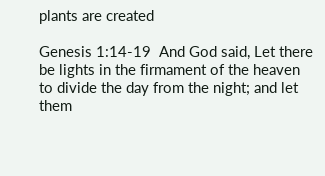plants are created

Genesis 1:14-19  And God said, Let there be lights in the firmament of the heaven to divide the day from the night; and let them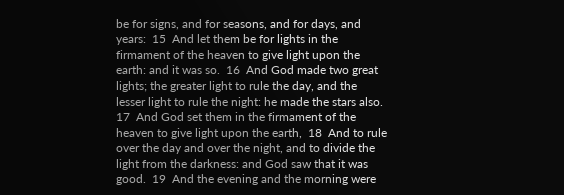be for signs, and for seasons, and for days, and years:  15  And let them be for lights in the firmament of the heaven to give light upon the earth: and it was so.  16  And God made two great lights; the greater light to rule the day, and the lesser light to rule the night: he made the stars also.  17  And God set them in the firmament of the heaven to give light upon the earth,  18  And to rule over the day and over the night, and to divide the light from the darkness: and God saw that it was good.  19  And the evening and the morning were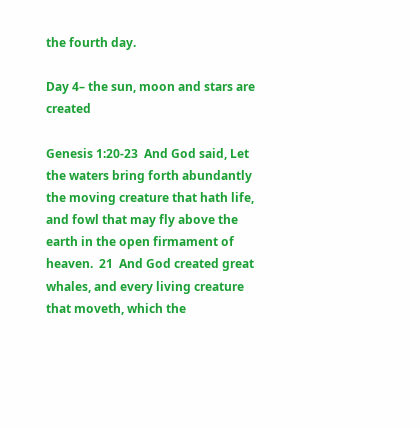the fourth day.

Day 4– the sun, moon and stars are created

Genesis 1:20-23  And God said, Let the waters bring forth abundantly the moving creature that hath life, and fowl that may fly above the earth in the open firmament of heaven.  21  And God created great whales, and every living creature that moveth, which the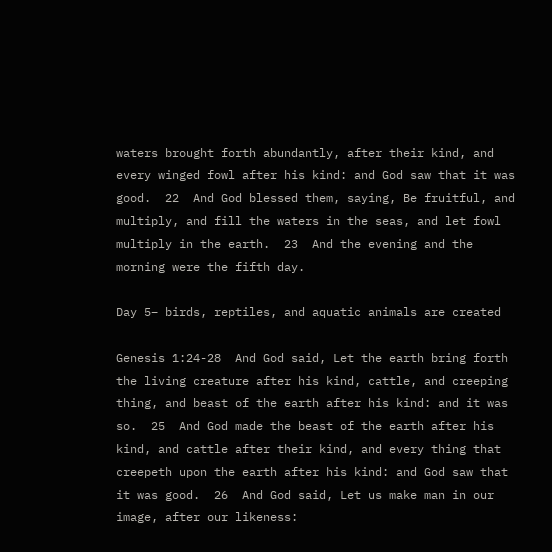waters brought forth abundantly, after their kind, and every winged fowl after his kind: and God saw that it was good.  22  And God blessed them, saying, Be fruitful, and multiply, and fill the waters in the seas, and let fowl multiply in the earth.  23  And the evening and the morning were the fifth day.

Day 5– birds, reptiles, and aquatic animals are created

Genesis 1:24-28  And God said, Let the earth bring forth the living creature after his kind, cattle, and creeping thing, and beast of the earth after his kind: and it was so.  25  And God made the beast of the earth after his kind, and cattle after their kind, and every thing that creepeth upon the earth after his kind: and God saw that it was good.  26  And God said, Let us make man in our image, after our likeness: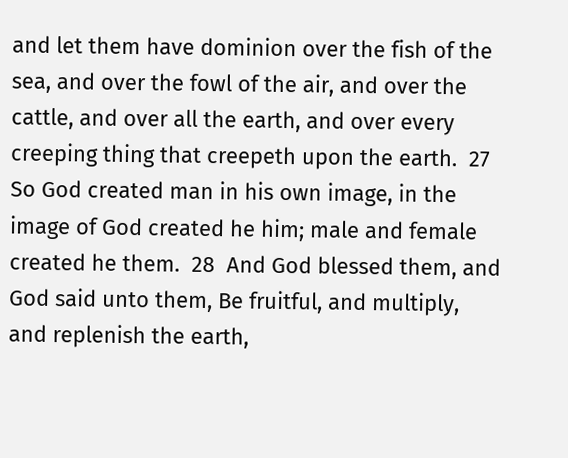and let them have dominion over the fish of the sea, and over the fowl of the air, and over the cattle, and over all the earth, and over every creeping thing that creepeth upon the earth.  27  So God created man in his own image, in the image of God created he him; male and female created he them.  28  And God blessed them, and God said unto them, Be fruitful, and multiply, and replenish the earth,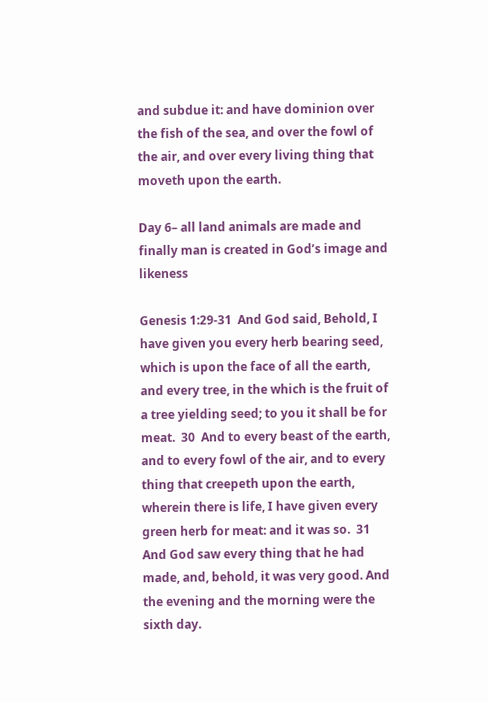and subdue it: and have dominion over the fish of the sea, and over the fowl of the air, and over every living thing that moveth upon the earth.

Day 6– all land animals are made and finally man is created in God’s image and likeness

Genesis 1:29-31  And God said, Behold, I have given you every herb bearing seed, which is upon the face of all the earth, and every tree, in the which is the fruit of a tree yielding seed; to you it shall be for meat.  30  And to every beast of the earth, and to every fowl of the air, and to every thing that creepeth upon the earth, wherein there is life, I have given every green herb for meat: and it was so.  31  And God saw every thing that he had made, and, behold, it was very good. And the evening and the morning were the sixth day.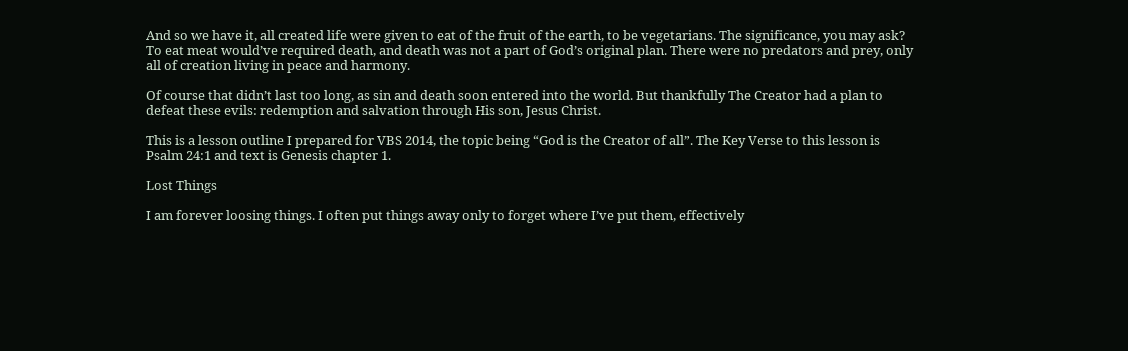And so we have it, all created life were given to eat of the fruit of the earth, to be vegetarians. The significance, you may ask? To eat meat would’ve required death, and death was not a part of God’s original plan. There were no predators and prey, only all of creation living in peace and harmony.

Of course that didn’t last too long, as sin and death soon entered into the world. But thankfully The Creator had a plan to defeat these evils: redemption and salvation through His son, Jesus Christ.

This is a lesson outline I prepared for VBS 2014, the topic being “God is the Creator of all”. The Key Verse to this lesson is Psalm 24:1 and text is Genesis chapter 1.

Lost Things

I am forever loosing things. I often put things away only to forget where I’ve put them, effectively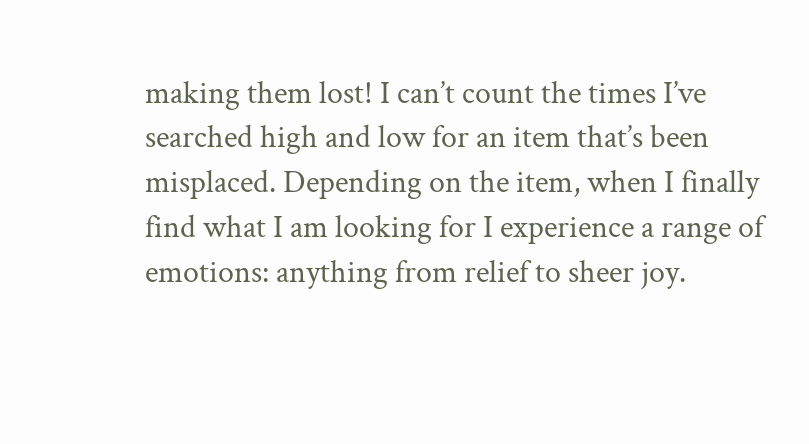making them lost! I can’t count the times I’ve searched high and low for an item that’s been misplaced. Depending on the item, when I finally find what I am looking for I experience a range of emotions: anything from relief to sheer joy.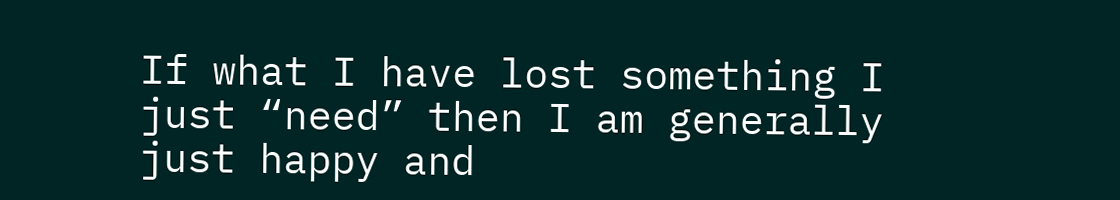If what I have lost something I just “need” then I am generally just happy and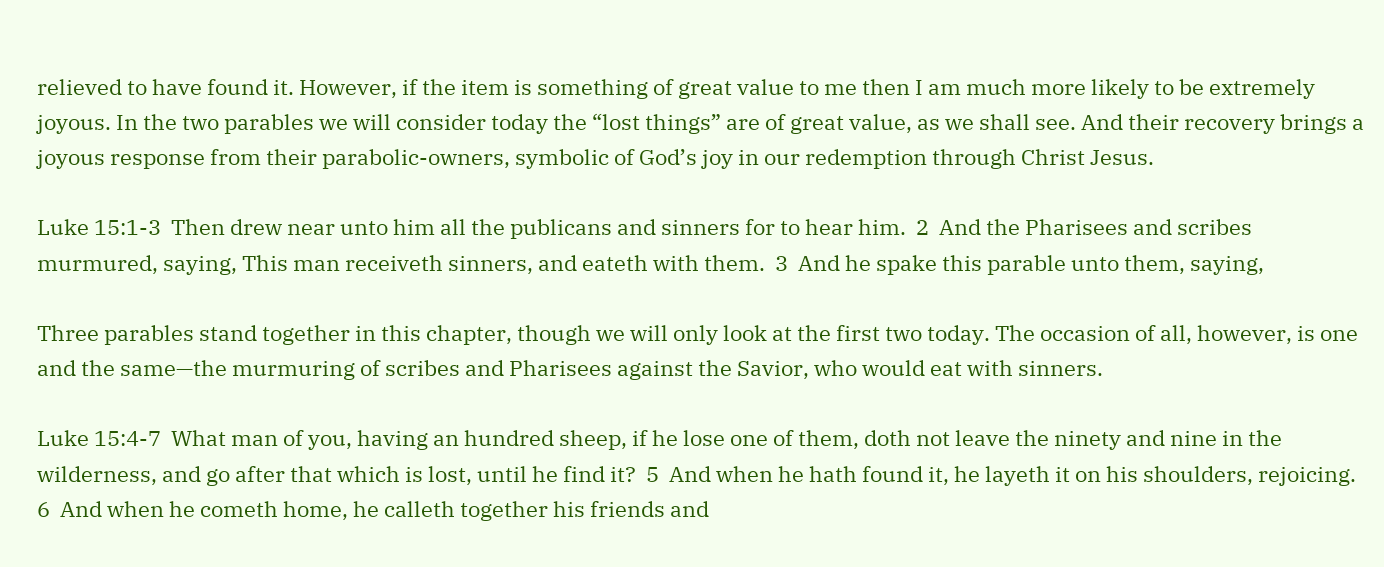relieved to have found it. However, if the item is something of great value to me then I am much more likely to be extremely joyous. In the two parables we will consider today the “lost things” are of great value, as we shall see. And their recovery brings a joyous response from their parabolic-owners, symbolic of God’s joy in our redemption through Christ Jesus.

Luke 15:1-3  Then drew near unto him all the publicans and sinners for to hear him.  2  And the Pharisees and scribes murmured, saying, This man receiveth sinners, and eateth with them.  3  And he spake this parable unto them, saying,

Three parables stand together in this chapter, though we will only look at the first two today. The occasion of all, however, is one and the same—the murmuring of scribes and Pharisees against the Savior, who would eat with sinners.

Luke 15:4-7  What man of you, having an hundred sheep, if he lose one of them, doth not leave the ninety and nine in the wilderness, and go after that which is lost, until he find it?  5  And when he hath found it, he layeth it on his shoulders, rejoicing.  6  And when he cometh home, he calleth together his friends and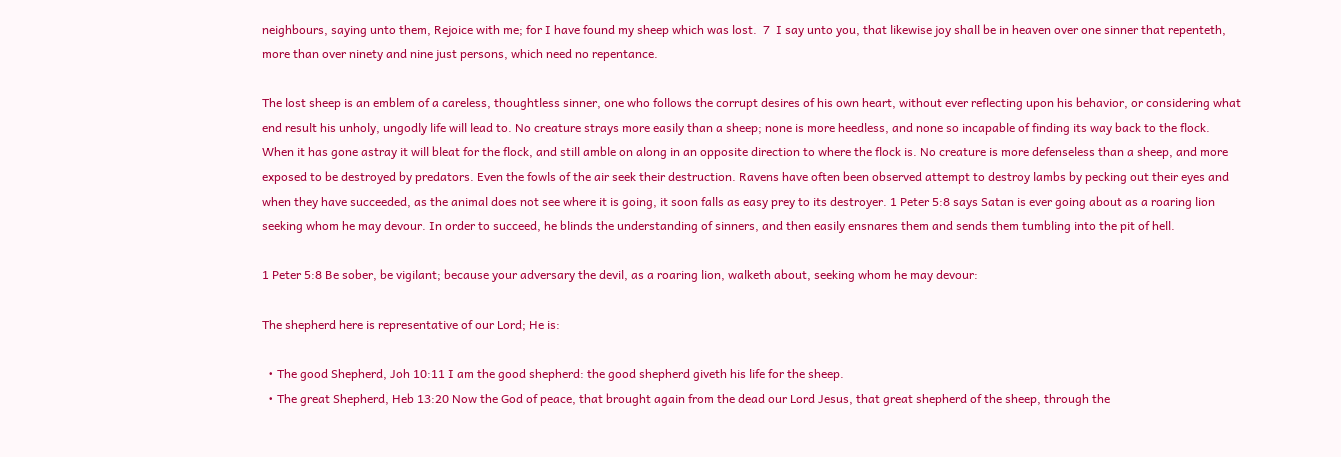neighbours, saying unto them, Rejoice with me; for I have found my sheep which was lost.  7  I say unto you, that likewise joy shall be in heaven over one sinner that repenteth, more than over ninety and nine just persons, which need no repentance.

The lost sheep is an emblem of a careless, thoughtless sinner, one who follows the corrupt desires of his own heart, without ever reflecting upon his behavior, or considering what end result his unholy, ungodly life will lead to. No creature strays more easily than a sheep; none is more heedless, and none so incapable of finding its way back to the flock. When it has gone astray it will bleat for the flock, and still amble on along in an opposite direction to where the flock is. No creature is more defenseless than a sheep, and more exposed to be destroyed by predators. Even the fowls of the air seek their destruction. Ravens have often been observed attempt to destroy lambs by pecking out their eyes and when they have succeeded, as the animal does not see where it is going, it soon falls as easy prey to its destroyer. 1 Peter 5:8 says Satan is ever going about as a roaring lion seeking whom he may devour. In order to succeed, he blinds the understanding of sinners, and then easily ensnares them and sends them tumbling into the pit of hell.

1 Peter 5:8 Be sober, be vigilant; because your adversary the devil, as a roaring lion, walketh about, seeking whom he may devour:

The shepherd here is representative of our Lord; He is:

  • The good Shepherd, Joh 10:11 I am the good shepherd: the good shepherd giveth his life for the sheep.
  • The great Shepherd, Heb 13:20 Now the God of peace, that brought again from the dead our Lord Jesus, that great shepherd of the sheep, through the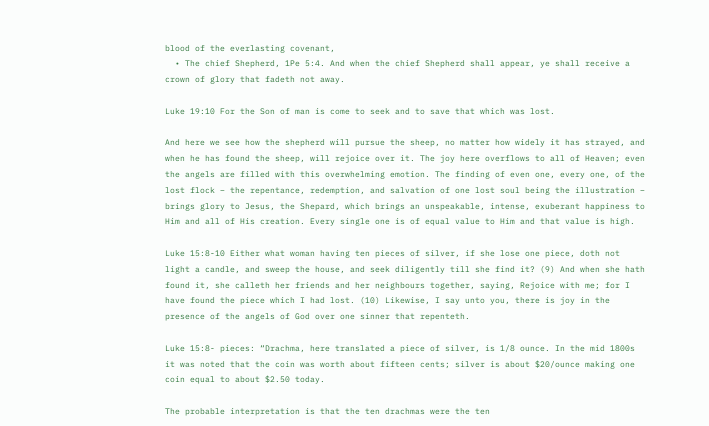blood of the everlasting covenant,
  • The chief Shepherd, 1Pe 5:4. And when the chief Shepherd shall appear, ye shall receive a crown of glory that fadeth not away.

Luke 19:10 For the Son of man is come to seek and to save that which was lost.

And here we see how the shepherd will pursue the sheep, no matter how widely it has strayed, and when he has found the sheep, will rejoice over it. The joy here overflows to all of Heaven; even the angels are filled with this overwhelming emotion. The finding of even one, every one, of the lost flock – the repentance, redemption, and salvation of one lost soul being the illustration – brings glory to Jesus, the Shepard, which brings an unspeakable, intense, exuberant happiness to Him and all of His creation. Every single one is of equal value to Him and that value is high.

Luke 15:8-10 Either what woman having ten pieces of silver, if she lose one piece, doth not light a candle, and sweep the house, and seek diligently till she find it? (9) And when she hath found it, she calleth her friends and her neighbours together, saying, Rejoice with me; for I have found the piece which I had lost. (10) Likewise, I say unto you, there is joy in the presence of the angels of God over one sinner that repenteth.

Luke 15:8- pieces: “Drachma, here translated a piece of silver, is 1/8 ounce. In the mid 1800s it was noted that the coin was worth about fifteen cents; silver is about $20/ounce making one coin equal to about $2.50 today.

The probable interpretation is that the ten drachmas were the ten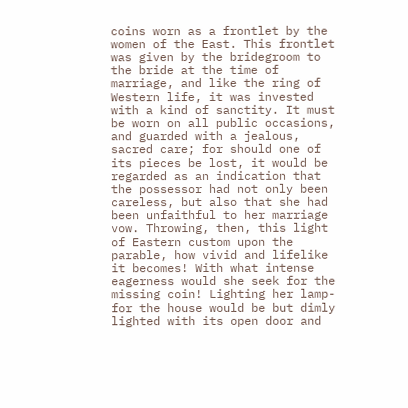coins worn as a frontlet by the women of the East. This frontlet was given by the bridegroom to the bride at the time of marriage, and like the ring of Western life, it was invested with a kind of sanctity. It must be worn on all public occasions, and guarded with a jealous, sacred care; for should one of its pieces be lost, it would be regarded as an indication that the possessor had not only been careless, but also that she had been unfaithful to her marriage vow. Throwing, then, this light of Eastern custom upon the parable, how vivid and lifelike it becomes! With what intense eagerness would she seek for the missing coin! Lighting her lamp-for the house would be but dimly lighted with its open door and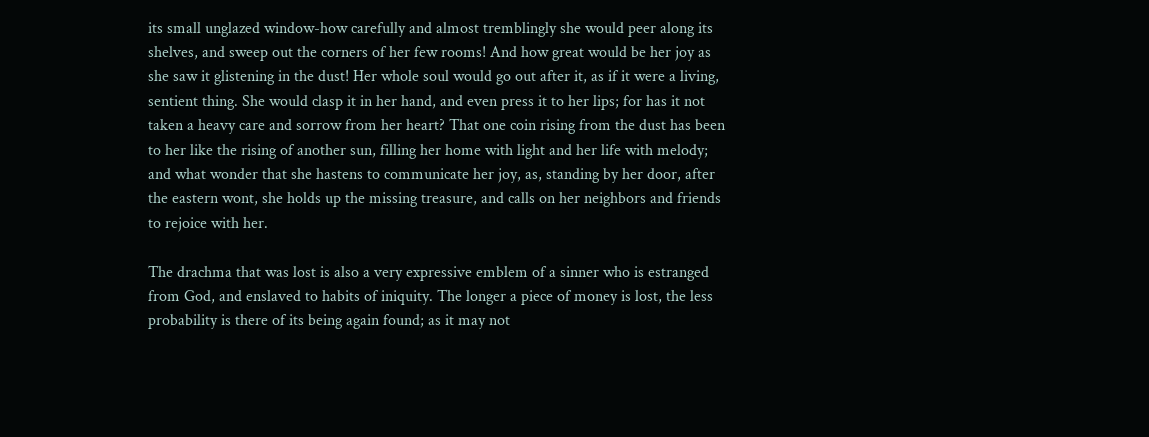its small unglazed window-how carefully and almost tremblingly she would peer along its shelves, and sweep out the corners of her few rooms! And how great would be her joy as she saw it glistening in the dust! Her whole soul would go out after it, as if it were a living, sentient thing. She would clasp it in her hand, and even press it to her lips; for has it not taken a heavy care and sorrow from her heart? That one coin rising from the dust has been to her like the rising of another sun, filling her home with light and her life with melody; and what wonder that she hastens to communicate her joy, as, standing by her door, after the eastern wont, she holds up the missing treasure, and calls on her neighbors and friends to rejoice with her.

The drachma that was lost is also a very expressive emblem of a sinner who is estranged from God, and enslaved to habits of iniquity. The longer a piece of money is lost, the less probability is there of its being again found; as it may not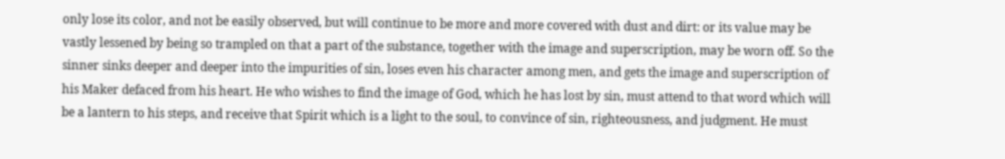only lose its color, and not be easily observed, but will continue to be more and more covered with dust and dirt: or its value may be vastly lessened by being so trampled on that a part of the substance, together with the image and superscription, may be worn off. So the sinner sinks deeper and deeper into the impurities of sin, loses even his character among men, and gets the image and superscription of his Maker defaced from his heart. He who wishes to find the image of God, which he has lost by sin, must attend to that word which will be a lantern to his steps, and receive that Spirit which is a light to the soul, to convince of sin, righteousness, and judgment. He must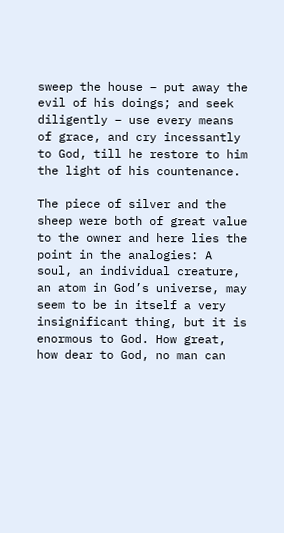sweep the house – put away the evil of his doings; and seek diligently – use every means of grace, and cry incessantly to God, till he restore to him the light of his countenance.

The piece of silver and the sheep were both of great value to the owner and here lies the point in the analogies: A soul, an individual creature, an atom in God’s universe, may seem to be in itself a very insignificant thing, but it is enormous to God. How great, how dear to God, no man can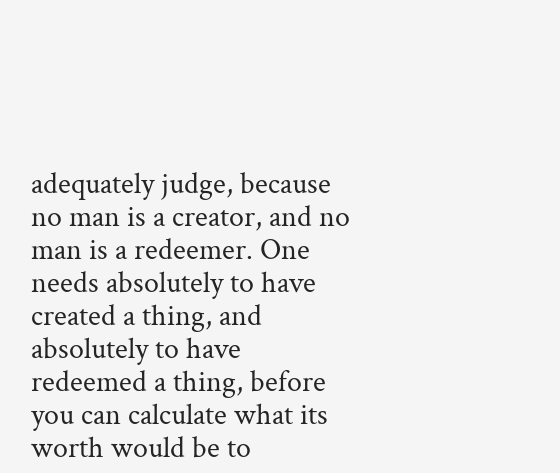adequately judge, because no man is a creator, and no man is a redeemer. One needs absolutely to have created a thing, and absolutely to have redeemed a thing, before you can calculate what its worth would be to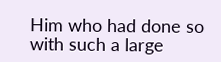Him who had done so with such a large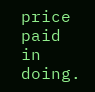price paid in doing.